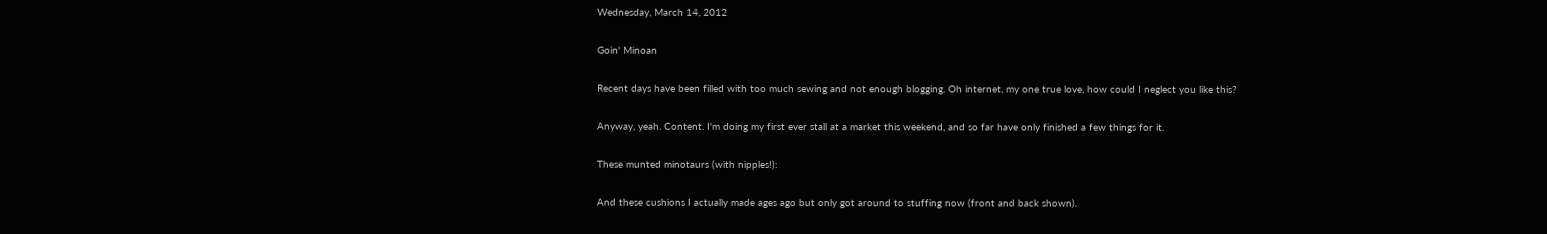Wednesday, March 14, 2012

Goin' Minoan

Recent days have been filled with too much sewing and not enough blogging. Oh internet, my one true love, how could I neglect you like this?

Anyway, yeah. Content. I'm doing my first ever stall at a market this weekend, and so far have only finished a few things for it.

These munted minotaurs (with nipples!):

And these cushions I actually made ages ago but only got around to stuffing now (front and back shown).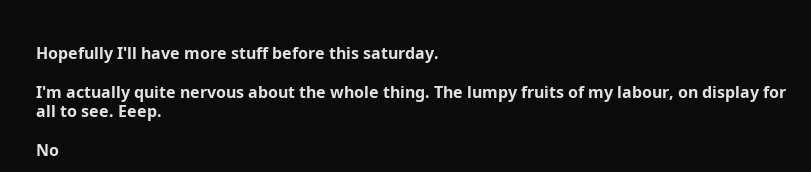Hopefully I'll have more stuff before this saturday.

I'm actually quite nervous about the whole thing. The lumpy fruits of my labour, on display for all to see. Eeep.

No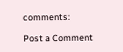comments:

Post a Comment